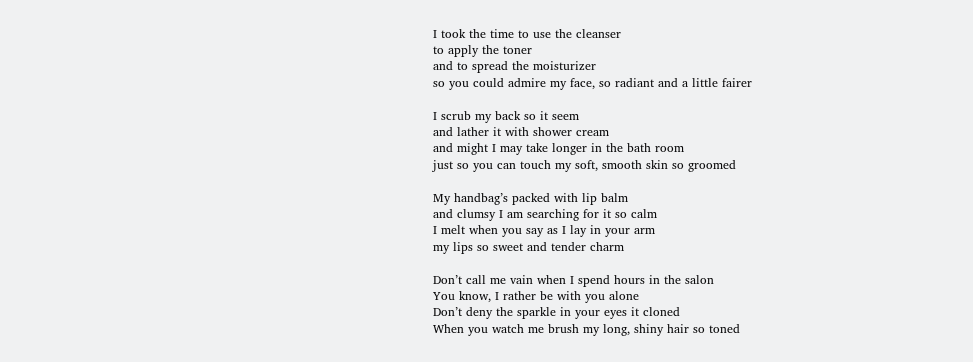I took the time to use the cleanser
to apply the toner
and to spread the moisturizer
so you could admire my face, so radiant and a little fairer

I scrub my back so it seem
and lather it with shower cream
and might I may take longer in the bath room
just so you can touch my soft, smooth skin so groomed

My handbag’s packed with lip balm
and clumsy I am searching for it so calm
I melt when you say as I lay in your arm
my lips so sweet and tender charm

Don’t call me vain when I spend hours in the salon
You know, I rather be with you alone
Don’t deny the sparkle in your eyes it cloned
When you watch me brush my long, shiny hair so toned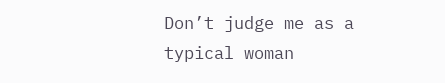Don’t judge me as a typical woman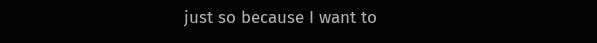just so because I want to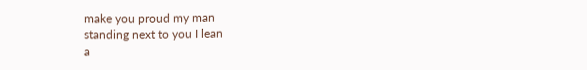make you proud my man
standing next to you I lean
a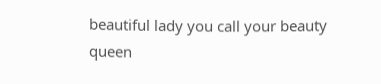beautiful lady you call your beauty queen